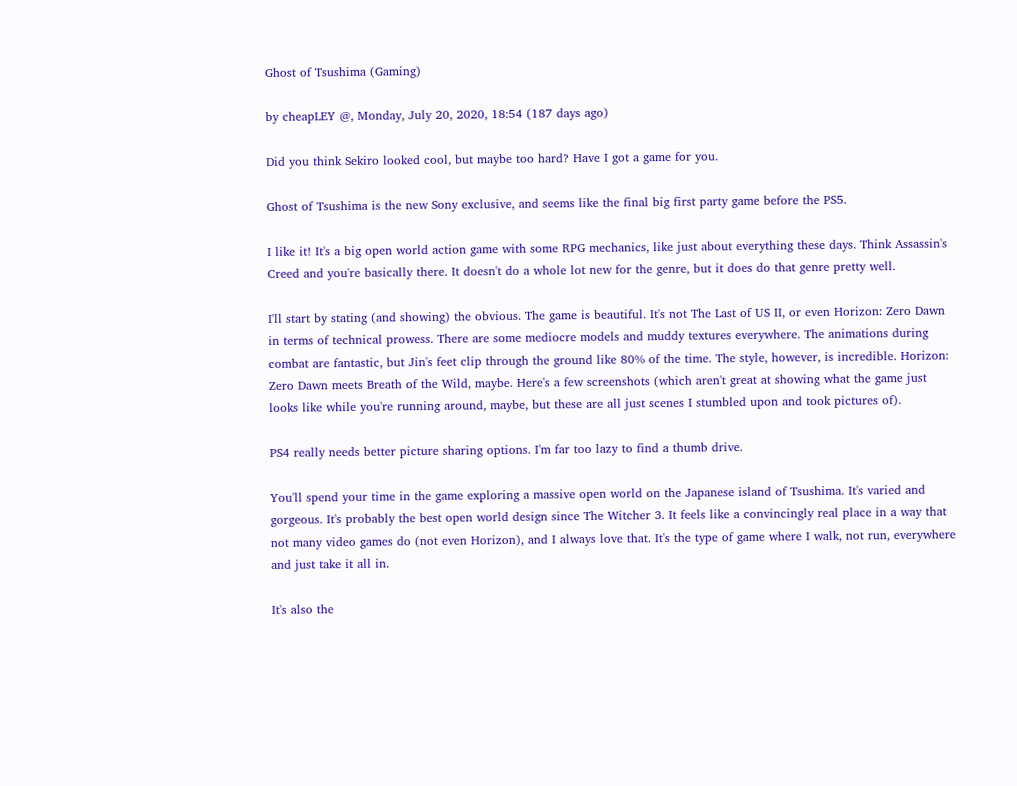Ghost of Tsushima (Gaming)

by cheapLEY @, Monday, July 20, 2020, 18:54 (187 days ago)

Did you think Sekiro looked cool, but maybe too hard? Have I got a game for you.

Ghost of Tsushima is the new Sony exclusive, and seems like the final big first party game before the PS5.

I like it! It's a big open world action game with some RPG mechanics, like just about everything these days. Think Assassin's Creed and you're basically there. It doesn't do a whole lot new for the genre, but it does do that genre pretty well.

I'll start by stating (and showing) the obvious. The game is beautiful. It's not The Last of US II, or even Horizon: Zero Dawn in terms of technical prowess. There are some mediocre models and muddy textures everywhere. The animations during combat are fantastic, but Jin's feet clip through the ground like 80% of the time. The style, however, is incredible. Horizon: Zero Dawn meets Breath of the Wild, maybe. Here's a few screenshots (which aren't great at showing what the game just looks like while you're running around, maybe, but these are all just scenes I stumbled upon and took pictures of).

PS4 really needs better picture sharing options. I'm far too lazy to find a thumb drive.

You'll spend your time in the game exploring a massive open world on the Japanese island of Tsushima. It's varied and gorgeous. It's probably the best open world design since The Witcher 3. It feels like a convincingly real place in a way that not many video games do (not even Horizon), and I always love that. It's the type of game where I walk, not run, everywhere and just take it all in.

It's also the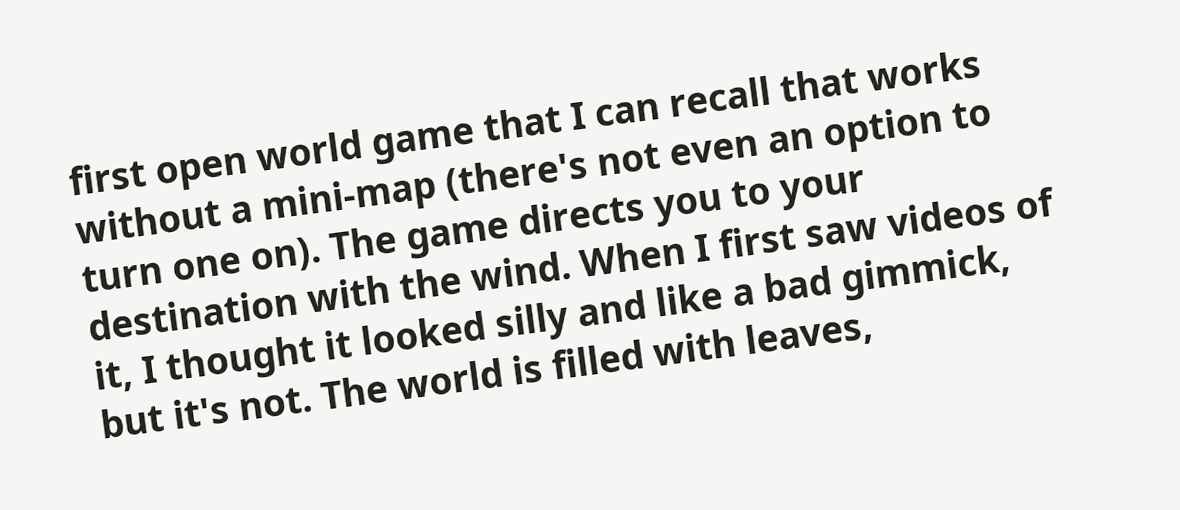first open world game that I can recall that works without a mini-map (there's not even an option to turn one on). The game directs you to your destination with the wind. When I first saw videos of it, I thought it looked silly and like a bad gimmick, but it's not. The world is filled with leaves,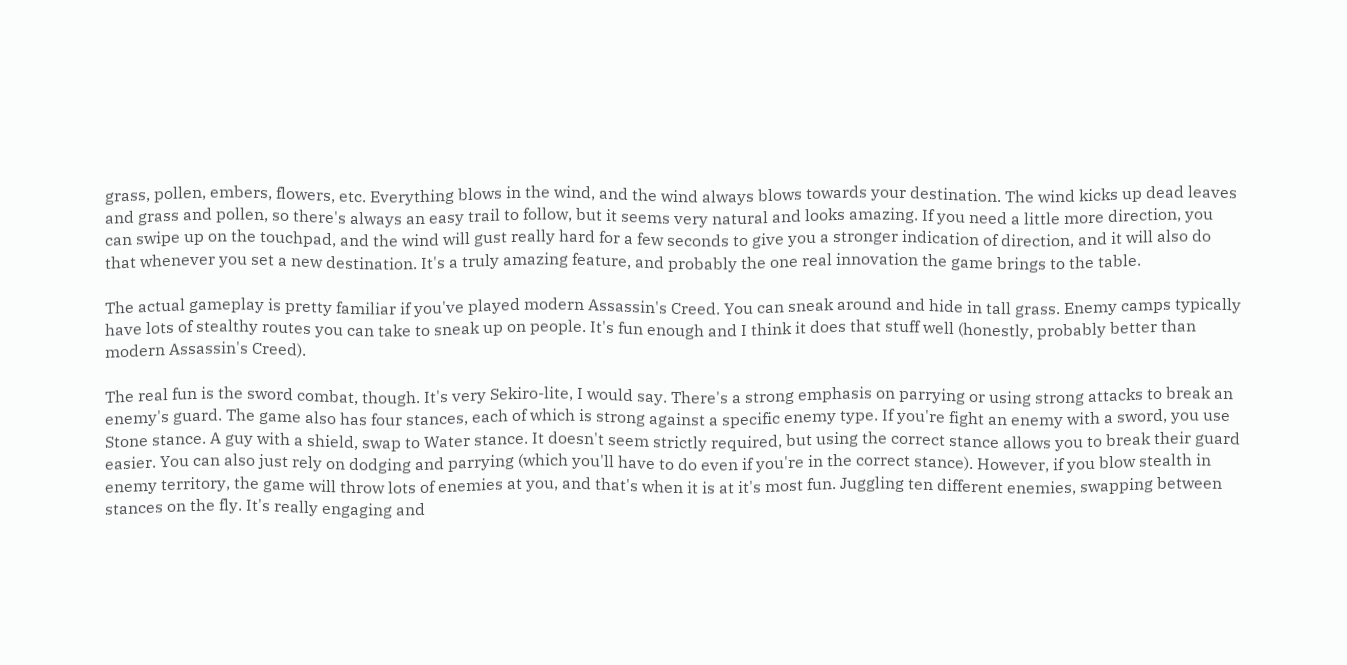grass, pollen, embers, flowers, etc. Everything blows in the wind, and the wind always blows towards your destination. The wind kicks up dead leaves and grass and pollen, so there's always an easy trail to follow, but it seems very natural and looks amazing. If you need a little more direction, you can swipe up on the touchpad, and the wind will gust really hard for a few seconds to give you a stronger indication of direction, and it will also do that whenever you set a new destination. It's a truly amazing feature, and probably the one real innovation the game brings to the table.

The actual gameplay is pretty familiar if you've played modern Assassin's Creed. You can sneak around and hide in tall grass. Enemy camps typically have lots of stealthy routes you can take to sneak up on people. It's fun enough and I think it does that stuff well (honestly, probably better than modern Assassin's Creed).

The real fun is the sword combat, though. It's very Sekiro-lite, I would say. There's a strong emphasis on parrying or using strong attacks to break an enemy's guard. The game also has four stances, each of which is strong against a specific enemy type. If you're fight an enemy with a sword, you use Stone stance. A guy with a shield, swap to Water stance. It doesn't seem strictly required, but using the correct stance allows you to break their guard easier. You can also just rely on dodging and parrying (which you'll have to do even if you're in the correct stance). However, if you blow stealth in enemy territory, the game will throw lots of enemies at you, and that's when it is at it's most fun. Juggling ten different enemies, swapping between stances on the fly. It's really engaging and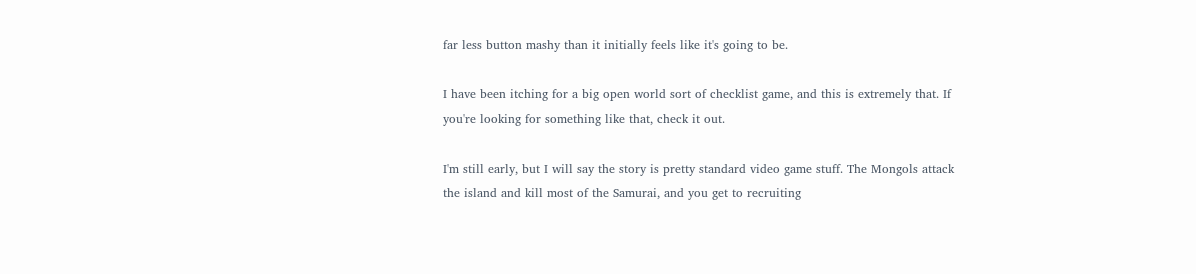far less button mashy than it initially feels like it's going to be.

I have been itching for a big open world sort of checklist game, and this is extremely that. If you're looking for something like that, check it out.

I'm still early, but I will say the story is pretty standard video game stuff. The Mongols attack the island and kill most of the Samurai, and you get to recruiting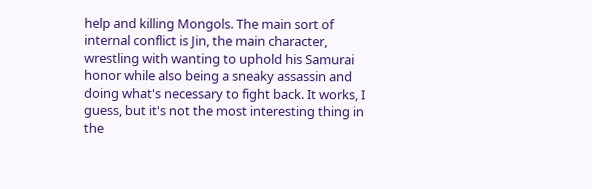help and killing Mongols. The main sort of internal conflict is Jin, the main character, wrestling with wanting to uphold his Samurai honor while also being a sneaky assassin and doing what's necessary to fight back. It works, I guess, but it's not the most interesting thing in the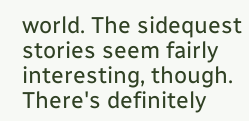world. The sidequest stories seem fairly interesting, though. There's definitely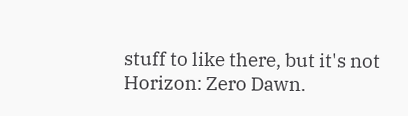stuff to like there, but it's not Horizon: Zero Dawn.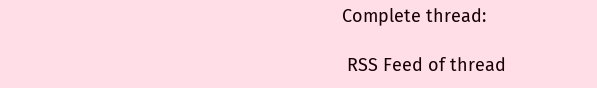Complete thread:

 RSS Feed of thread